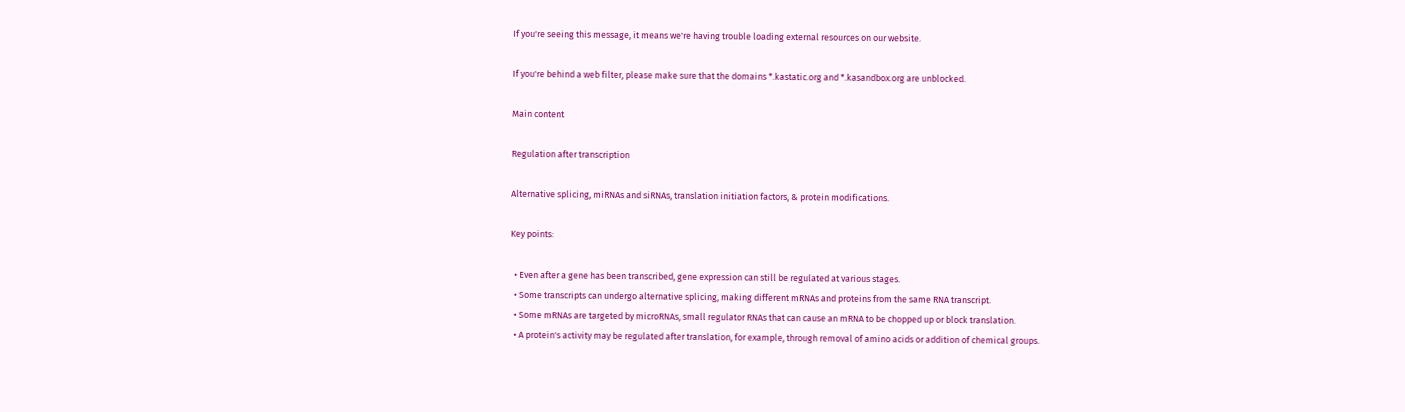If you're seeing this message, it means we're having trouble loading external resources on our website.

If you're behind a web filter, please make sure that the domains *.kastatic.org and *.kasandbox.org are unblocked.

Main content

Regulation after transcription

Alternative splicing, miRNAs and siRNAs, translation initiation factors, & protein modifications.

Key points:

  • Even after a gene has been transcribed, gene expression can still be regulated at various stages.
  • Some transcripts can undergo alternative splicing, making different mRNAs and proteins from the same RNA transcript.
  • Some mRNAs are targeted by microRNAs, small regulator RNAs that can cause an mRNA to be chopped up or block translation.
  • A protein's activity may be regulated after translation, for example, through removal of amino acids or addition of chemical groups.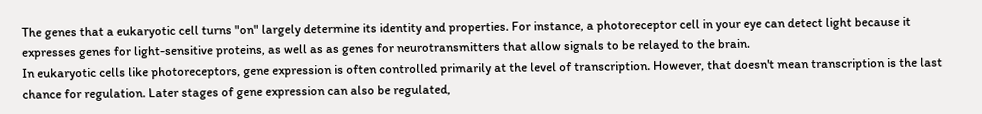The genes that a eukaryotic cell turns "on" largely determine its identity and properties. For instance, a photoreceptor cell in your eye can detect light because it expresses genes for light-sensitive proteins, as well as as genes for neurotransmitters that allow signals to be relayed to the brain.
In eukaryotic cells like photoreceptors, gene expression is often controlled primarily at the level of transcription. However, that doesn't mean transcription is the last chance for regulation. Later stages of gene expression can also be regulated,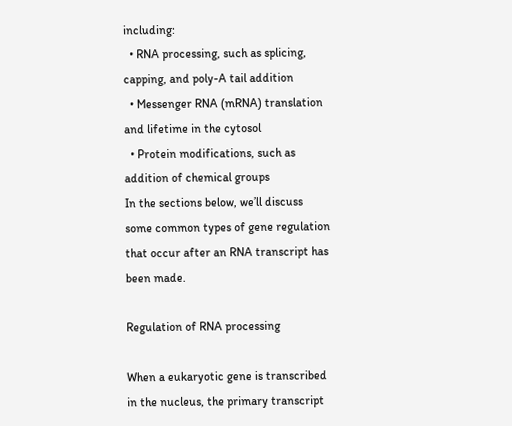including:
  • RNA processing, such as splicing, capping, and poly-A tail addition
  • Messenger RNA (mRNA) translation and lifetime in the cytosol
  • Protein modifications, such as addition of chemical groups
In the sections below, we’ll discuss some common types of gene regulation that occur after an RNA transcript has been made.

Regulation of RNA processing

When a eukaryotic gene is transcribed in the nucleus, the primary transcript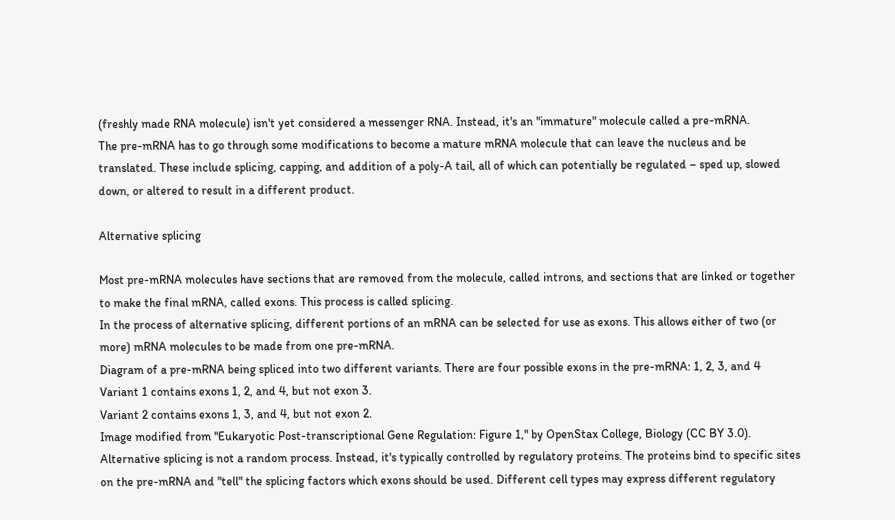(freshly made RNA molecule) isn't yet considered a messenger RNA. Instead, it's an "immature" molecule called a pre-mRNA.
The pre-mRNA has to go through some modifications to become a mature mRNA molecule that can leave the nucleus and be translated. These include splicing, capping, and addition of a poly-A tail, all of which can potentially be regulated – sped up, slowed down, or altered to result in a different product.

Alternative splicing

Most pre-mRNA molecules have sections that are removed from the molecule, called introns, and sections that are linked or together to make the final mRNA, called exons. This process is called splicing.
In the process of alternative splicing, different portions of an mRNA can be selected for use as exons. This allows either of two (or more) mRNA molecules to be made from one pre-mRNA.
Diagram of a pre-mRNA being spliced into two different variants. There are four possible exons in the pre-mRNA: 1, 2, 3, and 4
Variant 1 contains exons 1, 2, and 4, but not exon 3.
Variant 2 contains exons 1, 3, and 4, but not exon 2.
Image modified from "Eukaryotic Post-transcriptional Gene Regulation: Figure 1," by OpenStax College, Biology (CC BY 3.0).
Alternative splicing is not a random process. Instead, it's typically controlled by regulatory proteins. The proteins bind to specific sites on the pre-mRNA and "tell" the splicing factors which exons should be used. Different cell types may express different regulatory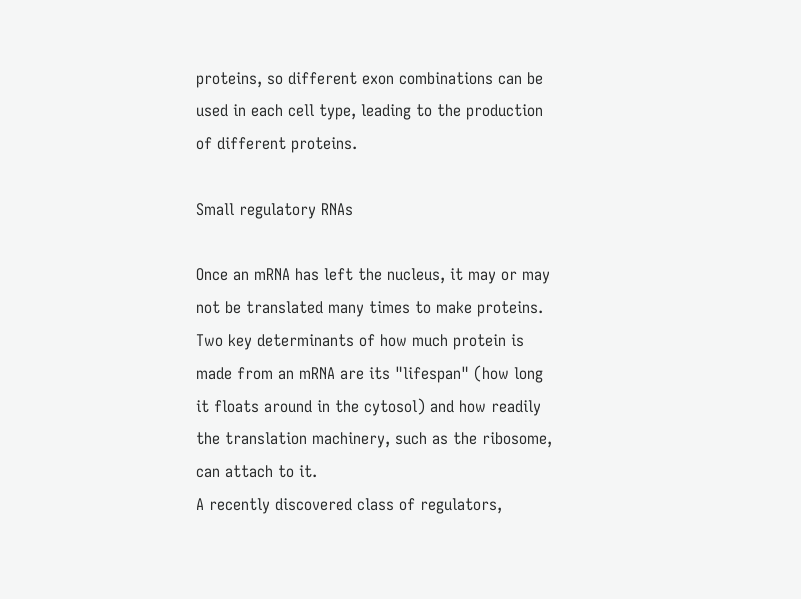proteins, so different exon combinations can be used in each cell type, leading to the production of different proteins.

Small regulatory RNAs

Once an mRNA has left the nucleus, it may or may not be translated many times to make proteins. Two key determinants of how much protein is made from an mRNA are its "lifespan" (how long it floats around in the cytosol) and how readily the translation machinery, such as the ribosome, can attach to it.
A recently discovered class of regulators,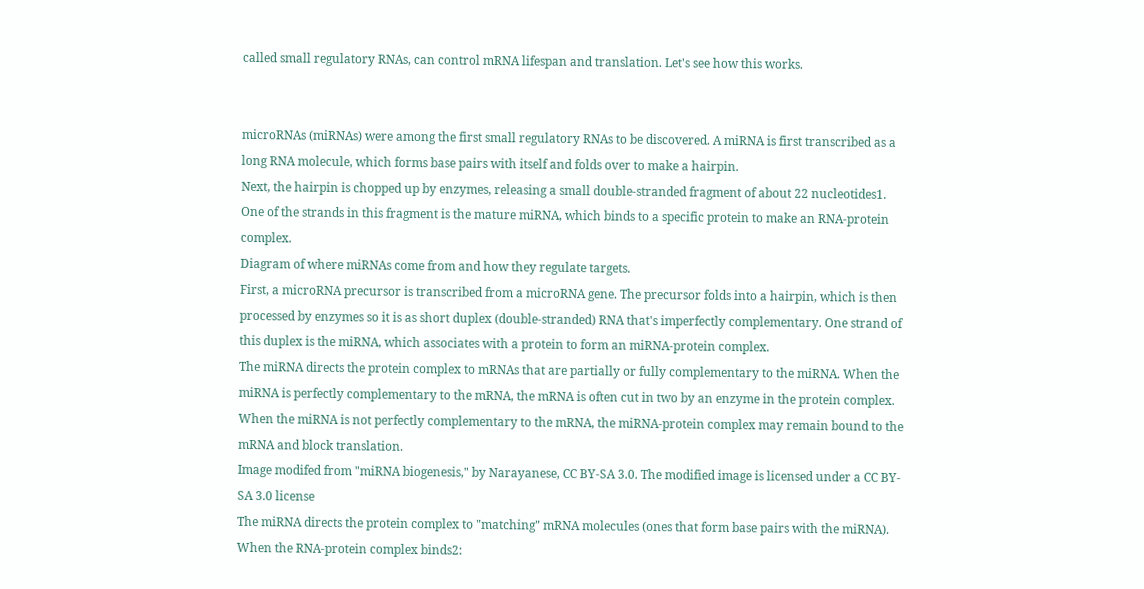called small regulatory RNAs, can control mRNA lifespan and translation. Let's see how this works.


microRNAs (miRNAs) were among the first small regulatory RNAs to be discovered. A miRNA is first transcribed as a long RNA molecule, which forms base pairs with itself and folds over to make a hairpin.
Next, the hairpin is chopped up by enzymes, releasing a small double-stranded fragment of about 22 nucleotides1. One of the strands in this fragment is the mature miRNA, which binds to a specific protein to make an RNA-protein complex.
Diagram of where miRNAs come from and how they regulate targets.
First, a microRNA precursor is transcribed from a microRNA gene. The precursor folds into a hairpin, which is then processed by enzymes so it is as short duplex (double-stranded) RNA that's imperfectly complementary. One strand of this duplex is the miRNA, which associates with a protein to form an miRNA-protein complex.
The miRNA directs the protein complex to mRNAs that are partially or fully complementary to the miRNA. When the miRNA is perfectly complementary to the mRNA, the mRNA is often cut in two by an enzyme in the protein complex. When the miRNA is not perfectly complementary to the mRNA, the miRNA-protein complex may remain bound to the mRNA and block translation.
Image modifed from "miRNA biogenesis," by Narayanese, CC BY-SA 3.0. The modified image is licensed under a CC BY-SA 3.0 license
The miRNA directs the protein complex to "matching" mRNA molecules (ones that form base pairs with the miRNA). When the RNA-protein complex binds2: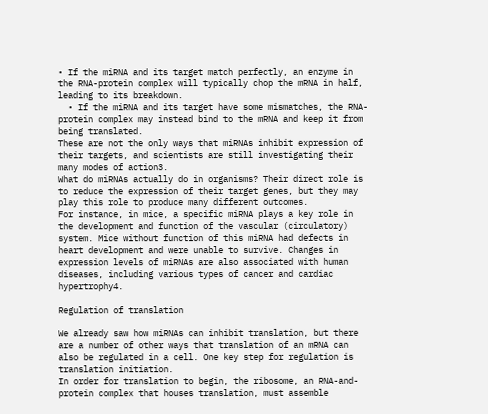• If the miRNA and its target match perfectly, an enzyme in the RNA-protein complex will typically chop the mRNA in half, leading to its breakdown.
  • If the miRNA and its target have some mismatches, the RNA-protein complex may instead bind to the mRNA and keep it from being translated.
These are not the only ways that miRNAs inhibit expression of their targets, and scientists are still investigating their many modes of action3.
What do miRNAs actually do in organisms? Their direct role is to reduce the expression of their target genes, but they may play this role to produce many different outcomes.
For instance, in mice, a specific miRNA plays a key role in the development and function of the vascular (circulatory) system. Mice without function of this miRNA had defects in heart development and were unable to survive. Changes in expression levels of miRNAs are also associated with human diseases, including various types of cancer and cardiac hypertrophy4.

Regulation of translation

We already saw how miRNAs can inhibit translation, but there are a number of other ways that translation of an mRNA can also be regulated in a cell. One key step for regulation is translation initiation.
In order for translation to begin, the ribosome, an RNA-and-protein complex that houses translation, must assemble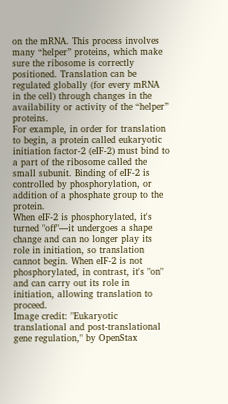on the mRNA. This process involves many “helper” proteins, which make sure the ribosome is correctly positioned. Translation can be regulated globally (for every mRNA in the cell) through changes in the availability or activity of the “helper” proteins.
For example, in order for translation to begin, a protein called eukaryotic initiation factor-2 (eIF-2) must bind to a part of the ribosome called the small subunit. Binding of eIF-2 is controlled by phosphorylation, or addition of a phosphate group to the protein.
When eIF-2 is phosphorylated, it's turned "off"—it undergoes a shape change and can no longer play its role in initiation, so translation cannot begin. When eIF-2 is not phosphorylated, in contrast, it's "on" and can carry out its role in initiation, allowing translation to proceed.
Image credit: "Eukaryotic translational and post-translational gene regulation," by OpenStax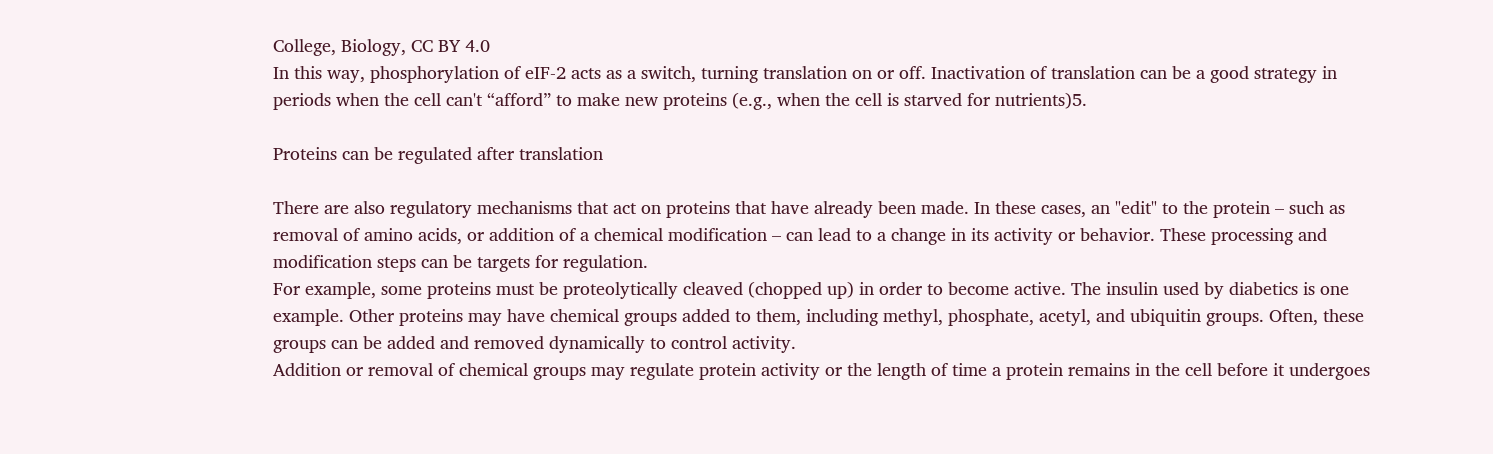College, Biology, CC BY 4.0
In this way, phosphorylation of eIF-2 acts as a switch, turning translation on or off. Inactivation of translation can be a good strategy in periods when the cell can't “afford” to make new proteins (e.g., when the cell is starved for nutrients)5.

Proteins can be regulated after translation

There are also regulatory mechanisms that act on proteins that have already been made. In these cases, an "edit" to the protein – such as removal of amino acids, or addition of a chemical modification – can lead to a change in its activity or behavior. These processing and modification steps can be targets for regulation.
For example, some proteins must be proteolytically cleaved (chopped up) in order to become active. The insulin used by diabetics is one example. Other proteins may have chemical groups added to them, including methyl, phosphate, acetyl, and ubiquitin groups. Often, these groups can be added and removed dynamically to control activity.
Addition or removal of chemical groups may regulate protein activity or the length of time a protein remains in the cell before it undergoes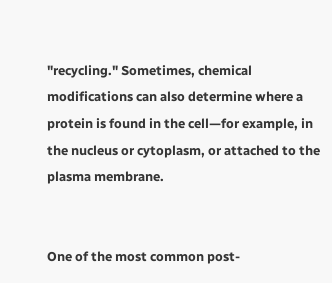"recycling." Sometimes, chemical modifications can also determine where a protein is found in the cell—for example, in the nucleus or cytoplasm, or attached to the plasma membrane.


One of the most common post-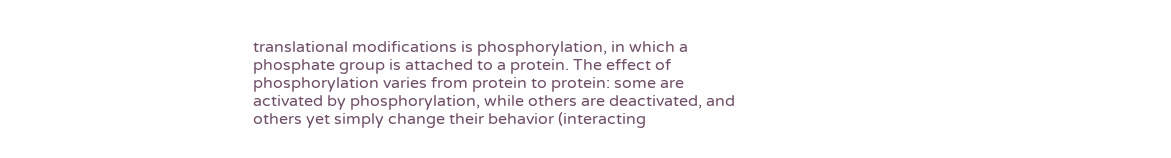translational modifications is phosphorylation, in which a phosphate group is attached to a protein. The effect of phosphorylation varies from protein to protein: some are activated by phosphorylation, while others are deactivated, and others yet simply change their behavior (interacting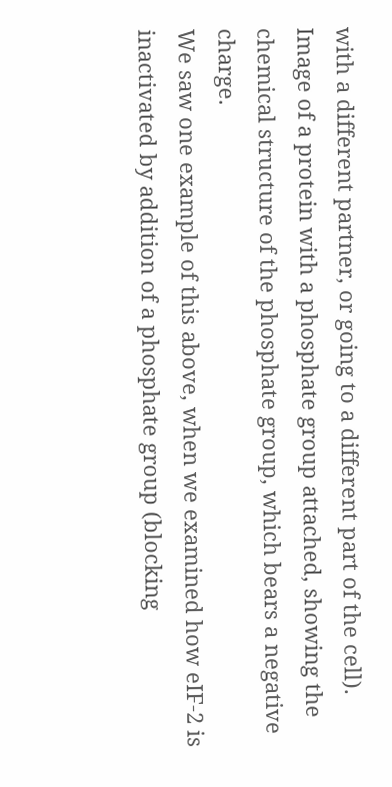with a different partner, or going to a different part of the cell).
Image of a protein with a phosphate group attached, showing the chemical structure of the phosphate group, which bears a negative charge.
We saw one example of this above, when we examined how eIF-2 is inactivated by addition of a phosphate group (blocking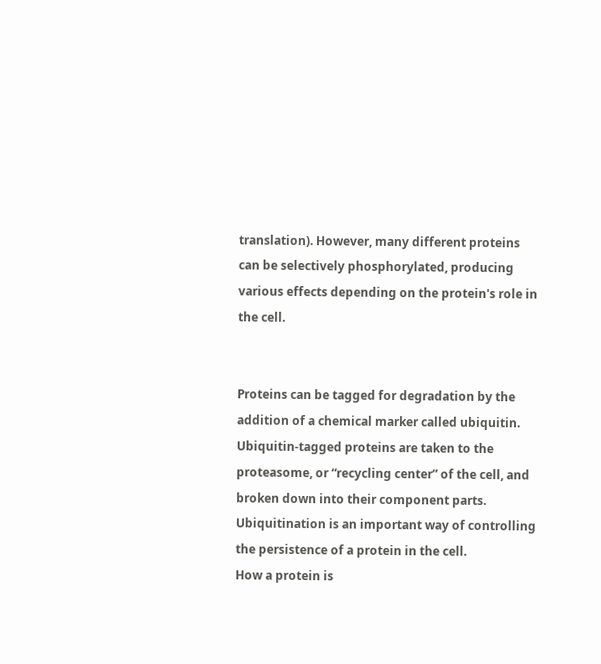translation). However, many different proteins can be selectively phosphorylated, producing various effects depending on the protein's role in the cell.


Proteins can be tagged for degradation by the addition of a chemical marker called ubiquitin. Ubiquitin-tagged proteins are taken to the proteasome, or “recycling center” of the cell, and broken down into their component parts. Ubiquitination is an important way of controlling the persistence of a protein in the cell.
How a protein is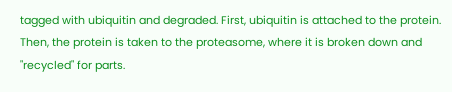tagged with ubiquitin and degraded. First, ubiquitin is attached to the protein. Then, the protein is taken to the proteasome, where it is broken down and "recycled" for parts.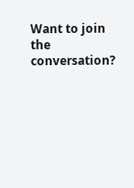Want to join the conversation?